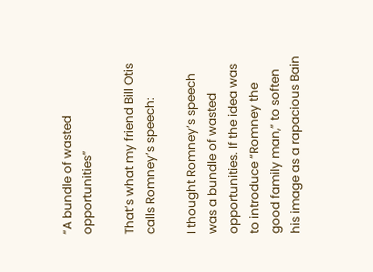“A bundle of wasted opportunities”

That’s what my friend Bill Otis calls Romney’s speech:

I thought Romney’s speech was a bundle of wasted opportunities. If the idea was to introduce “Romney the good family man,” to soften his image as a rapacious Bain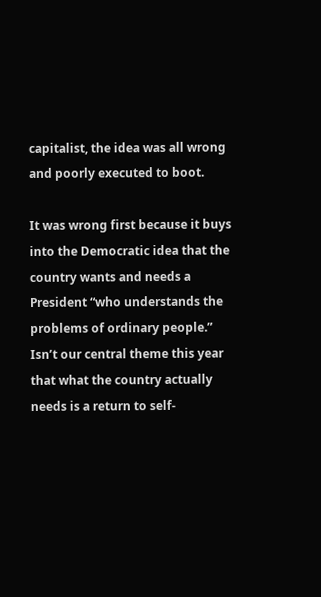capitalist, the idea was all wrong and poorly executed to boot.

It was wrong first because it buys into the Democratic idea that the country wants and needs a President “who understands the problems of ordinary people.” Isn’t our central theme this year that what the country actually needs is a return to self-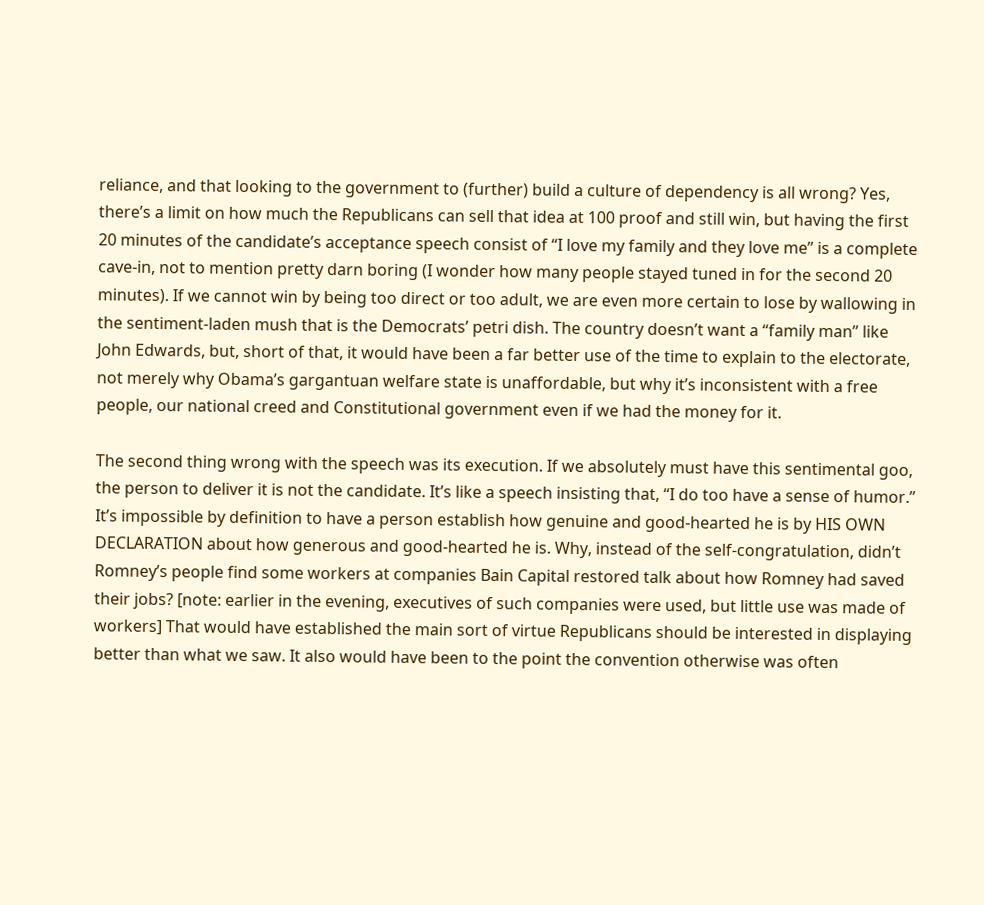reliance, and that looking to the government to (further) build a culture of dependency is all wrong? Yes, there’s a limit on how much the Republicans can sell that idea at 100 proof and still win, but having the first 20 minutes of the candidate’s acceptance speech consist of “I love my family and they love me” is a complete cave-in, not to mention pretty darn boring (I wonder how many people stayed tuned in for the second 20 minutes). If we cannot win by being too direct or too adult, we are even more certain to lose by wallowing in the sentiment-laden mush that is the Democrats’ petri dish. The country doesn’t want a “family man” like John Edwards, but, short of that, it would have been a far better use of the time to explain to the electorate, not merely why Obama’s gargantuan welfare state is unaffordable, but why it’s inconsistent with a free people, our national creed and Constitutional government even if we had the money for it.

The second thing wrong with the speech was its execution. If we absolutely must have this sentimental goo, the person to deliver it is not the candidate. It’s like a speech insisting that, “I do too have a sense of humor.” It’s impossible by definition to have a person establish how genuine and good-hearted he is by HIS OWN DECLARATION about how generous and good-hearted he is. Why, instead of the self-congratulation, didn’t Romney’s people find some workers at companies Bain Capital restored talk about how Romney had saved their jobs? [note: earlier in the evening, executives of such companies were used, but little use was made of workers] That would have established the main sort of virtue Republicans should be interested in displaying better than what we saw. It also would have been to the point the convention otherwise was often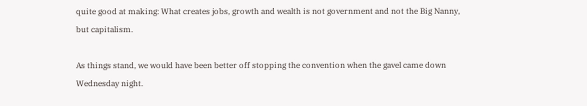quite good at making: What creates jobs, growth and wealth is not government and not the Big Nanny, but capitalism.

As things stand, we would have been better off stopping the convention when the gavel came down Wednesday night.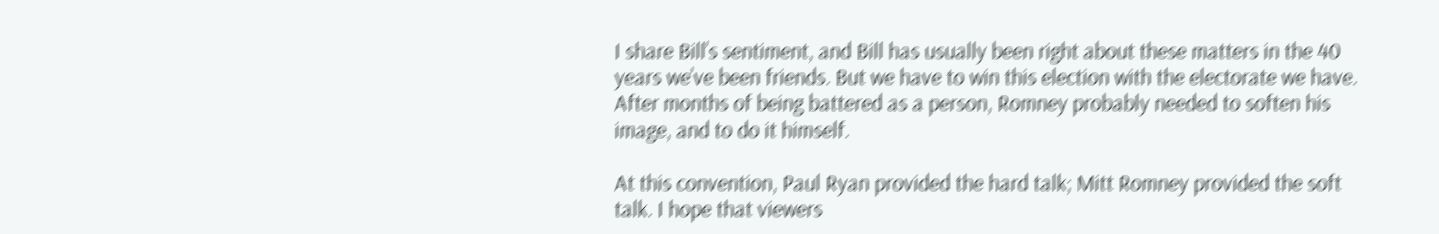I share Bill’s sentiment, and Bill has usually been right about these matters in the 40 years we’ve been friends. But we have to win this election with the electorate we have. After months of being battered as a person, Romney probably needed to soften his image, and to do it himself.

At this convention, Paul Ryan provided the hard talk; Mitt Romney provided the soft talk. I hope that viewers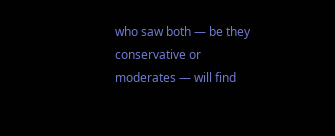who saw both — be they conservative or moderates — will find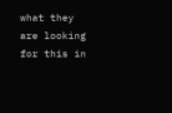what they are looking for this in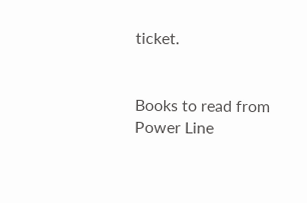ticket.


Books to read from Power Line